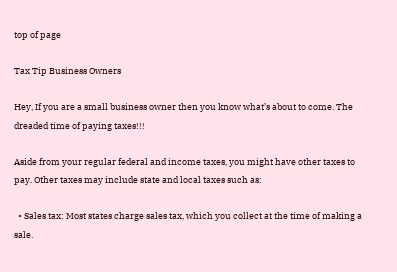top of page

Tax Tip Business Owners

Hey, If you are a small business owner then you know what’s about to come. The dreaded time of paying taxes!!!

Aside from your regular federal and income taxes, you might have other taxes to pay. Other taxes may include state and local taxes such as:

  • Sales tax: Most states charge sales tax, which you collect at the time of making a sale.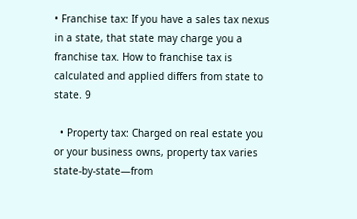• Franchise tax: If you have a sales tax nexus in a state, that state may charge you a franchise tax. How to franchise tax is calculated and applied differs from state to state. 9

  • Property tax: Charged on real estate you or your business owns, property tax varies state-by-state—from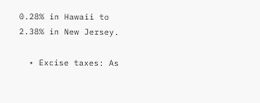0.28% in Hawaii to 2.38% in New Jersey.

  • Excise taxes: As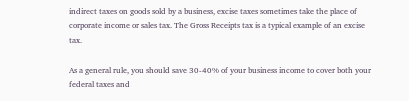indirect taxes on goods sold by a business, excise taxes sometimes take the place of corporate income or sales tax. The Gross Receipts tax is a typical example of an excise tax.

As a general rule, you should save 30-40% of your business income to cover both your federal taxes and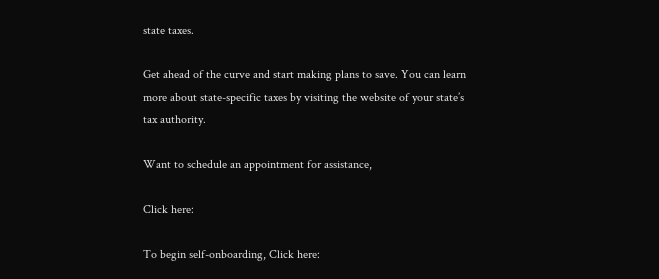state taxes.

Get ahead of the curve and start making plans to save. You can learn more about state-specific taxes by visiting the website of your state’s tax authority.

Want to schedule an appointment for assistance,

Click here:

To begin self-onboarding, Click here: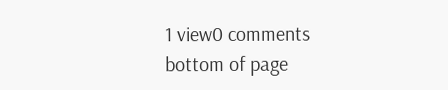1 view0 comments
bottom of page